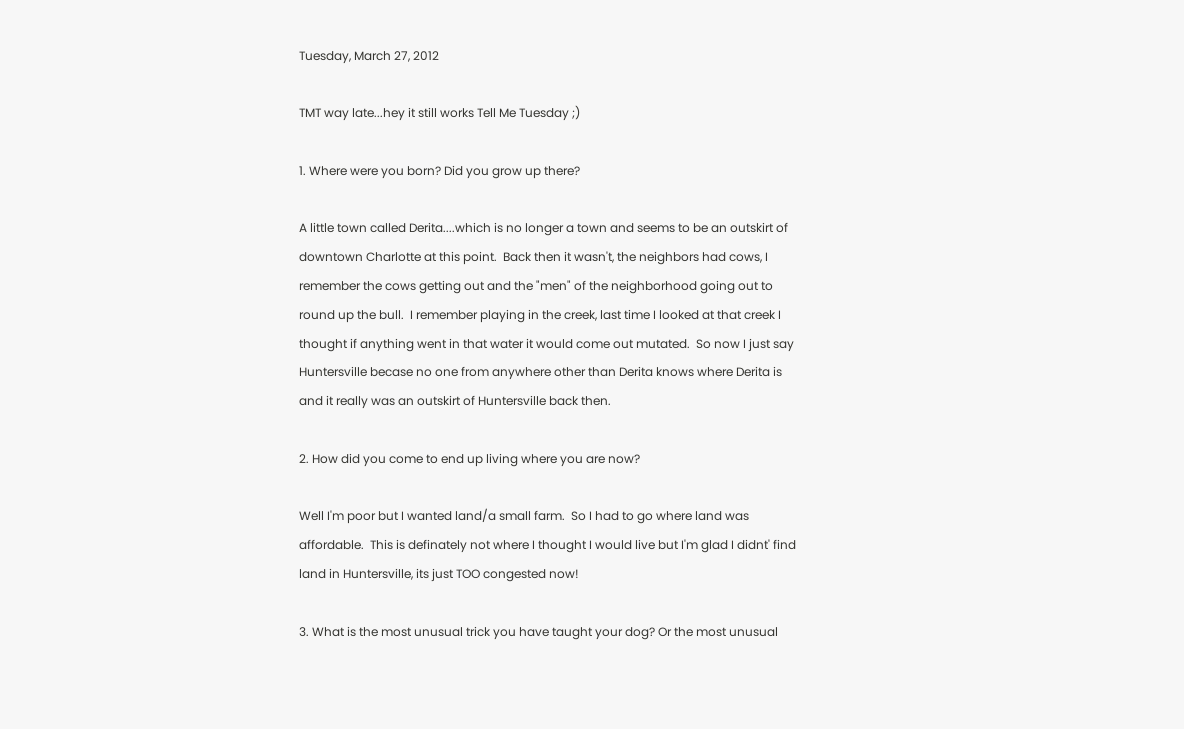Tuesday, March 27, 2012

TMT way late...hey it still works Tell Me Tuesday ;)

1. Where were you born? Did you grow up there?

A little town called Derita....which is no longer a town and seems to be an outskirt of downtown Charlotte at this point.  Back then it wasn't, the neighbors had cows, I remember the cows getting out and the "men" of the neighborhood going out to round up the bull.  I remember playing in the creek, last time I looked at that creek I thought if anything went in that water it would come out mutated.  So now I just say Huntersville becase no one from anywhere other than Derita knows where Derita is and it really was an outskirt of Huntersville back then.

2. How did you come to end up living where you are now?

Well I'm poor but I wanted land/a small farm.  So I had to go where land was affordable.  This is definately not where I thought I would live but I'm glad I didnt' find land in Huntersville, its just TOO congested now!

3. What is the most unusual trick you have taught your dog? Or the most unusual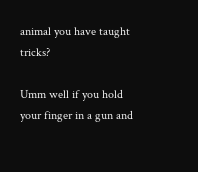animal you have taught tricks?

Umm well if you hold your finger in a gun and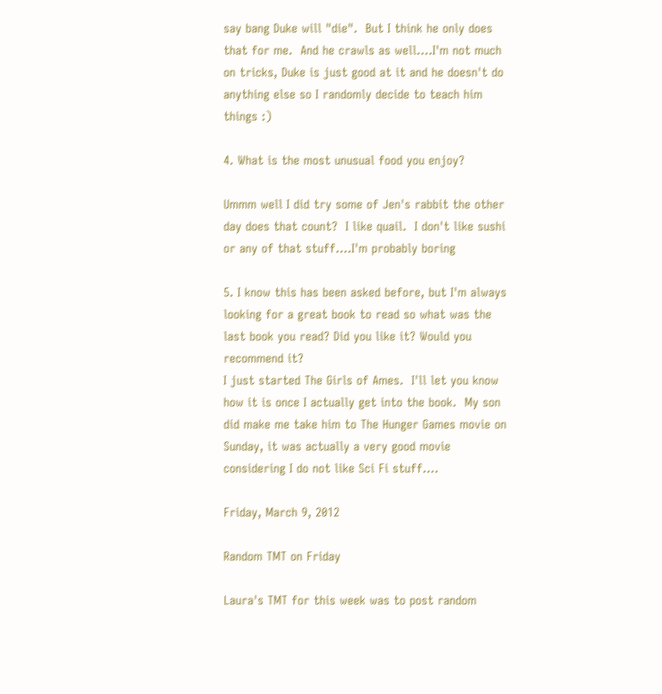say bang Duke will "die".  But I think he only does that for me.  And he crawls as well....I'm not much on tricks, Duke is just good at it and he doesn't do anything else so I randomly decide to teach him things :)

4. What is the most unusual food you enjoy?

Ummm well I did try some of Jen's rabbit the other day does that count?  I like quail.  I don't like sushi or any of that stuff....I'm probably boring

5. I know this has been asked before, but I'm always looking for a great book to read so what was the last book you read? Did you like it? Would you recommend it?
I just started The Girls of Ames.  I'll let you know how it is once I actually get into the book.  My son did make me take him to The Hunger Games movie on Sunday, it was actually a very good movie considering I do not like Sci Fi stuff....

Friday, March 9, 2012

Random TMT on Friday

Laura's TMT for this week was to post random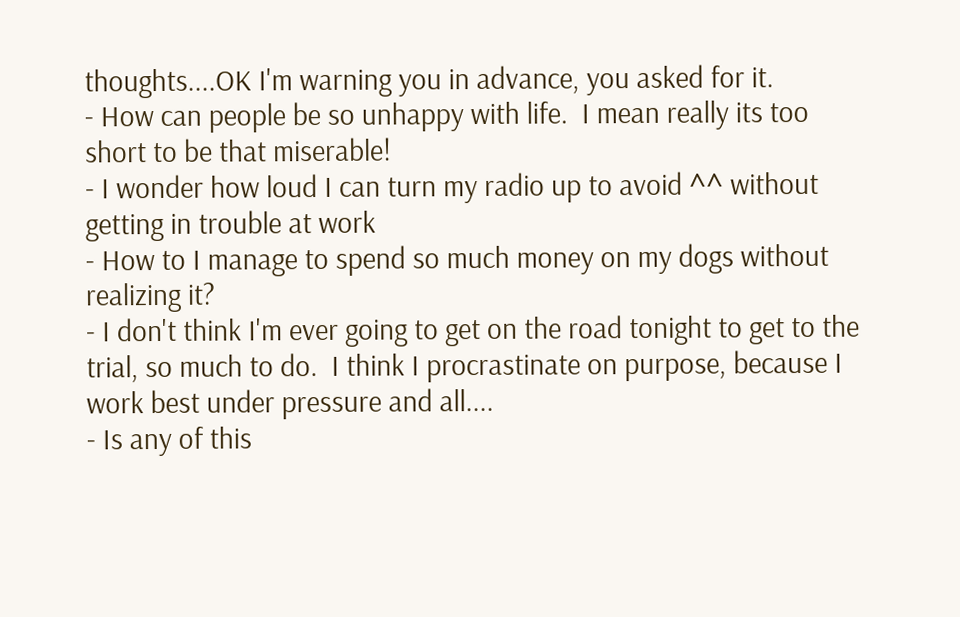thoughts....OK I'm warning you in advance, you asked for it.
- How can people be so unhappy with life.  I mean really its too short to be that miserable!
- I wonder how loud I can turn my radio up to avoid ^^ without getting in trouble at work
- How to I manage to spend so much money on my dogs without realizing it?
- I don't think I'm ever going to get on the road tonight to get to the trial, so much to do.  I think I procrastinate on purpose, because I work best under pressure and all....
- Is any of this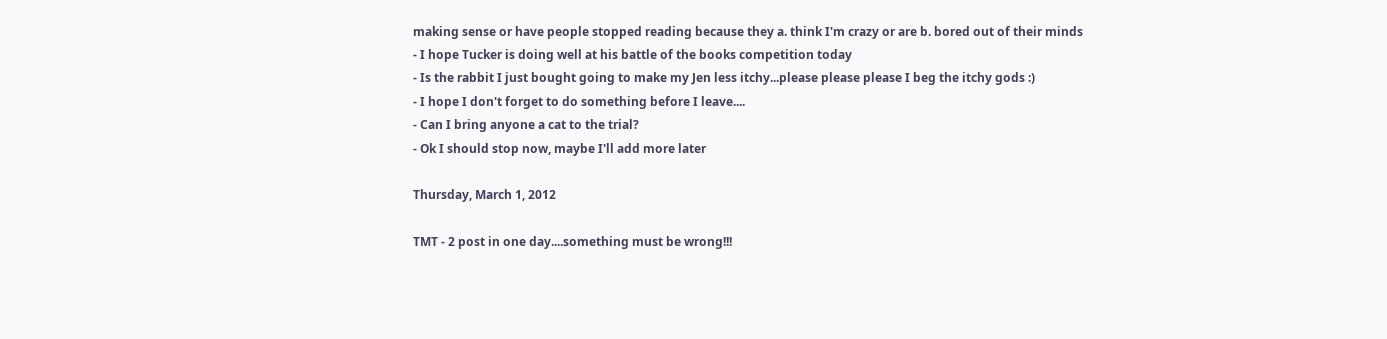making sense or have people stopped reading because they a. think I'm crazy or are b. bored out of their minds
- I hope Tucker is doing well at his battle of the books competition today
- Is the rabbit I just bought going to make my Jen less itchy...please please please I beg the itchy gods :)
- I hope I don't forget to do something before I leave....
- Can I bring anyone a cat to the trial?
- Ok I should stop now, maybe I'll add more later

Thursday, March 1, 2012

TMT - 2 post in one day....something must be wrong!!!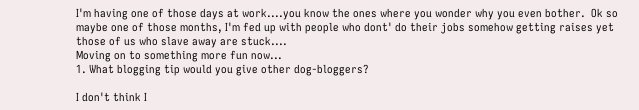I'm having one of those days at work....you know the ones where you wonder why you even bother.  Ok so maybe one of those months, I'm fed up with people who dont' do their jobs somehow getting raises yet those of us who slave away are stuck....
Moving on to something more fun now...
1. What blogging tip would you give other dog-bloggers?

I don't think I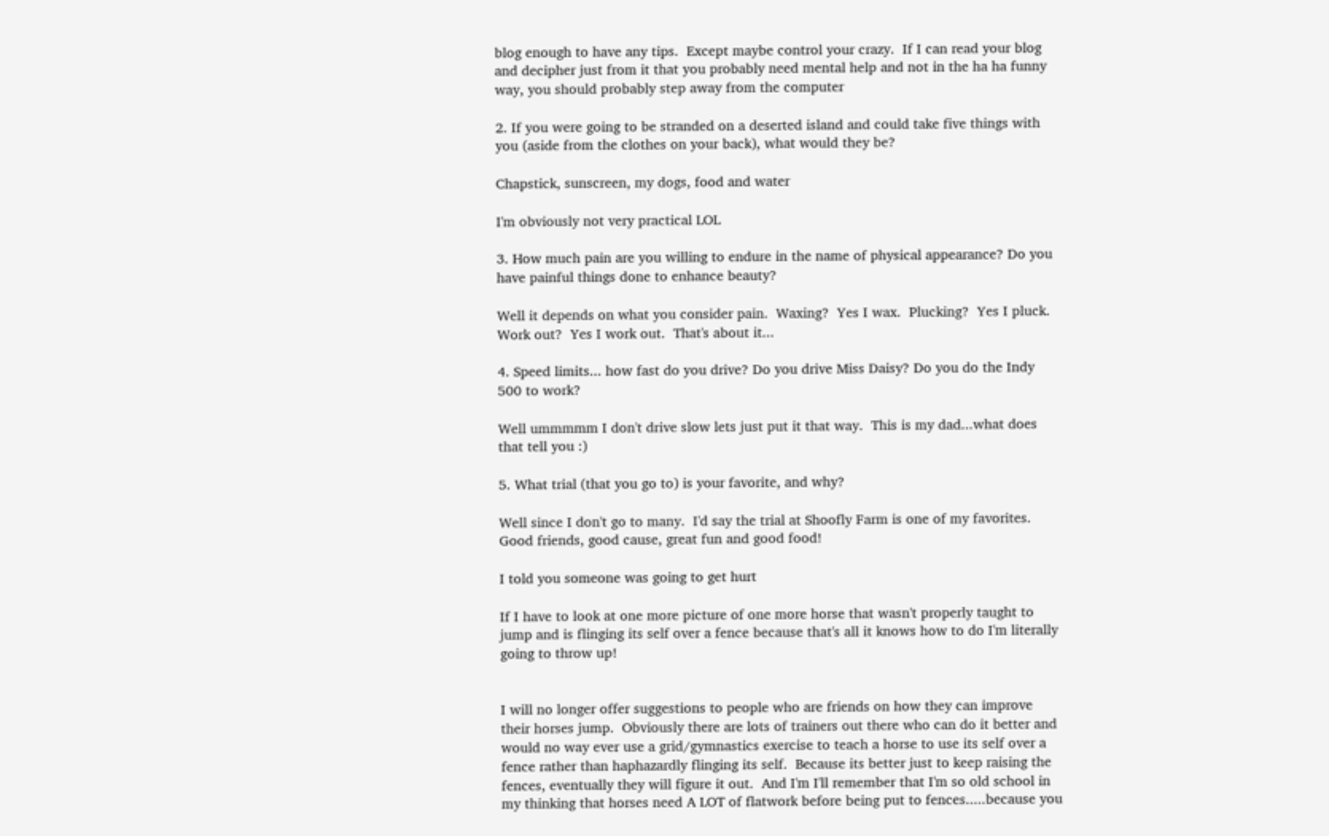blog enough to have any tips.  Except maybe control your crazy.  If I can read your blog and decipher just from it that you probably need mental help and not in the ha ha funny way, you should probably step away from the computer

2. If you were going to be stranded on a deserted island and could take five things with you (aside from the clothes on your back), what would they be?

Chapstick, sunscreen, my dogs, food and water

I'm obviously not very practical LOL

3. How much pain are you willing to endure in the name of physical appearance? Do you have painful things done to enhance beauty?

Well it depends on what you consider pain.  Waxing?  Yes I wax.  Plucking?  Yes I pluck.  Work out?  Yes I work out.  That's about it...

4. Speed limits... how fast do you drive? Do you drive Miss Daisy? Do you do the Indy 500 to work?

Well ummmmm I don't drive slow lets just put it that way.  This is my dad...what does that tell you :)

5. What trial (that you go to) is your favorite, and why?

Well since I don't go to many.  I'd say the trial at Shoofly Farm is one of my favorites.  Good friends, good cause, great fun and good food!

I told you someone was going to get hurt

If I have to look at one more picture of one more horse that wasn't properly taught to jump and is flinging its self over a fence because that's all it knows how to do I'm literally going to throw up!


I will no longer offer suggestions to people who are friends on how they can improve their horses jump.  Obviously there are lots of trainers out there who can do it better and would no way ever use a grid/gymnastics exercise to teach a horse to use its self over a fence rather than haphazardly flinging its self.  Because its better just to keep raising the fences, eventually they will figure it out.  And I'm I'll remember that I'm so old school in my thinking that horses need A LOT of flatwork before being put to fences.....because you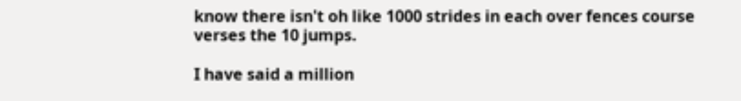know there isn't oh like 1000 strides in each over fences course verses the 10 jumps.

I have said a million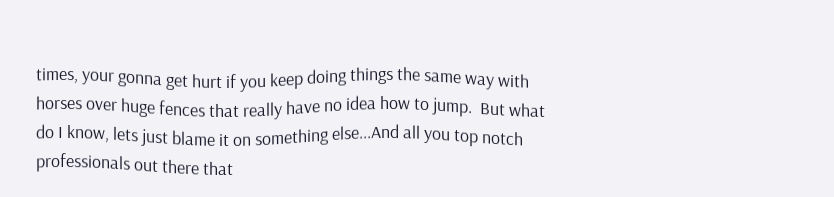times, your gonna get hurt if you keep doing things the same way with horses over huge fences that really have no idea how to jump.  But what do I know, lets just blame it on something else...And all you top notch professionals out there that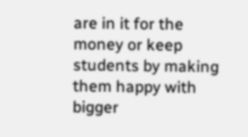are in it for the money or keep students by making them happy with bigger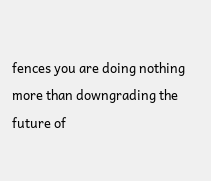fences you are doing nothing more than downgrading the future of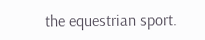the equestrian sport.